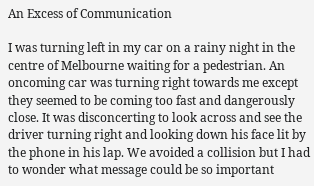An Excess of Communication

I was turning left in my car on a rainy night in the centre of Melbourne waiting for a pedestrian. An oncoming car was turning right towards me except they seemed to be coming too fast and dangerously close. It was disconcerting to look across and see the driver turning right and looking down his face lit by the phone in his lap. We avoided a collision but I had to wonder what message could be so important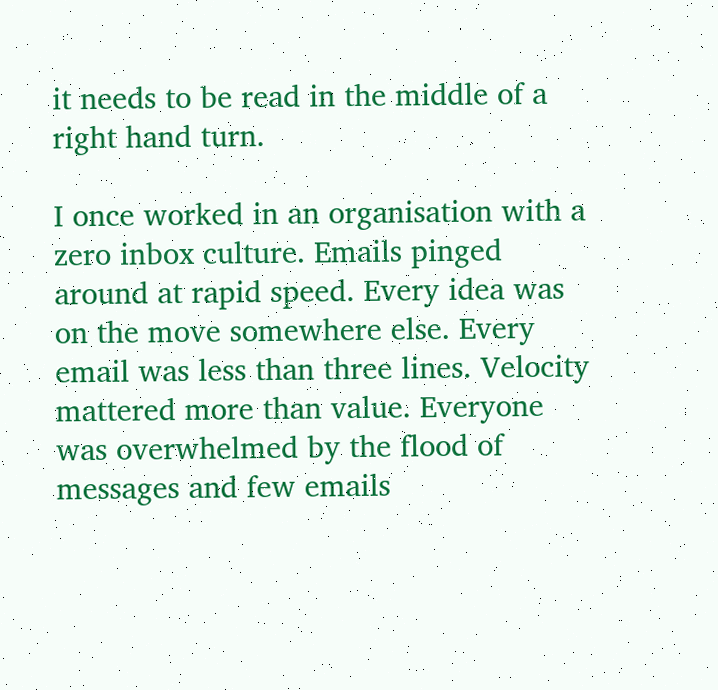it needs to be read in the middle of a right hand turn.

I once worked in an organisation with a zero inbox culture. Emails pinged around at rapid speed. Every idea was on the move somewhere else. Every email was less than three lines. Velocity mattered more than value. Everyone was overwhelmed by the flood of messages and few emails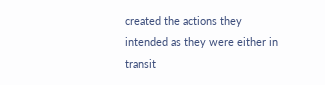created the actions they intended as they were either in transit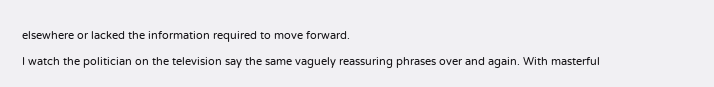elsewhere or lacked the information required to move forward.

I watch the politician on the television say the same vaguely reassuring phrases over and again. With masterful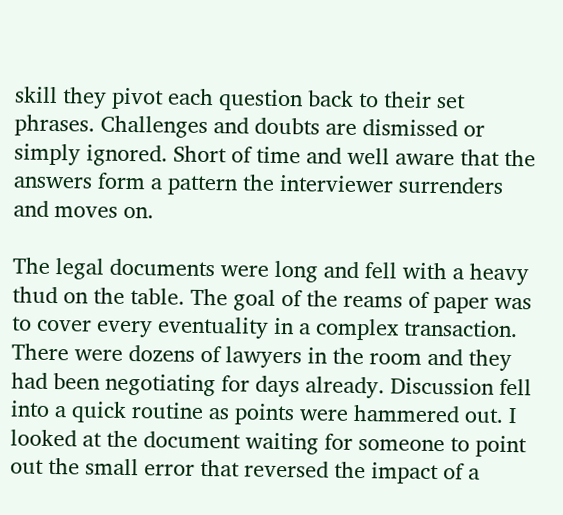skill they pivot each question back to their set phrases. Challenges and doubts are dismissed or simply ignored. Short of time and well aware that the answers form a pattern the interviewer surrenders and moves on.

The legal documents were long and fell with a heavy thud on the table. The goal of the reams of paper was to cover every eventuality in a complex transaction. There were dozens of lawyers in the room and they had been negotiating for days already. Discussion fell into a quick routine as points were hammered out. I looked at the document waiting for someone to point out the small error that reversed the impact of a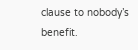clause to nobody’s benefit.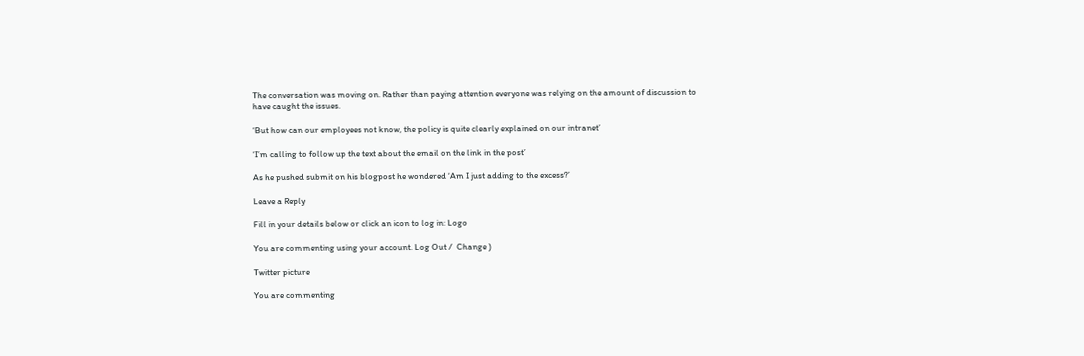The conversation was moving on. Rather than paying attention everyone was relying on the amount of discussion to have caught the issues.

‘But how can our employees not know, the policy is quite clearly explained on our intranet’

‘I’m calling to follow up the text about the email on the link in the post’

As he pushed submit on his blogpost he wondered ‘Am I just adding to the excess?’

Leave a Reply

Fill in your details below or click an icon to log in: Logo

You are commenting using your account. Log Out /  Change )

Twitter picture

You are commenting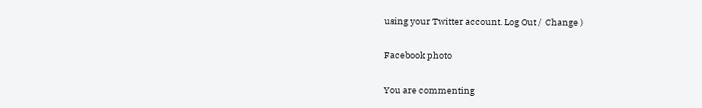using your Twitter account. Log Out /  Change )

Facebook photo

You are commenting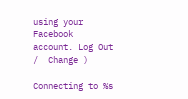using your Facebook account. Log Out /  Change )

Connecting to %s